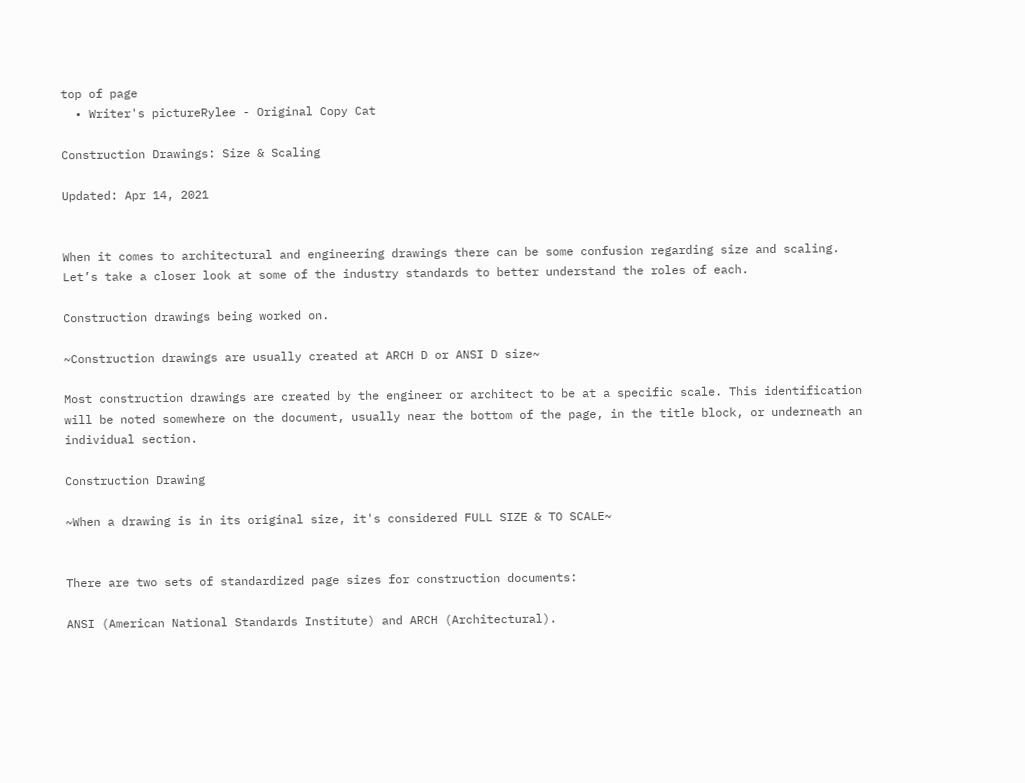top of page
  • Writer's pictureRylee - Original Copy Cat

Construction Drawings: Size & Scaling

Updated: Apr 14, 2021


When it comes to architectural and engineering drawings there can be some confusion regarding size and scaling. Let’s take a closer look at some of the industry standards to better understand the roles of each.

Construction drawings being worked on.

~Construction drawings are usually created at ARCH D or ANSI D size~

Most construction drawings are created by the engineer or architect to be at a specific scale. This identification will be noted somewhere on the document, usually near the bottom of the page, in the title block, or underneath an individual section.

Construction Drawing

~When a drawing is in its original size, it's considered FULL SIZE & TO SCALE~


There are two sets of standardized page sizes for construction documents:

ANSI (American National Standards Institute) and ARCH (Architectural).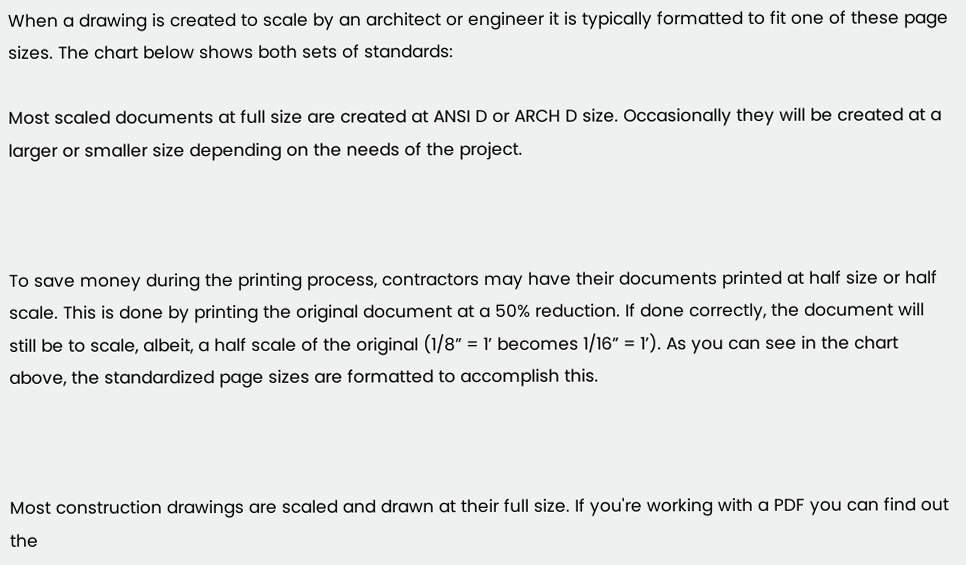When a drawing is created to scale by an architect or engineer it is typically formatted to fit one of these page sizes. The chart below shows both sets of standards:

Most scaled documents at full size are created at ANSI D or ARCH D size. Occasionally they will be created at a larger or smaller size depending on the needs of the project.



To save money during the printing process, contractors may have their documents printed at half size or half scale. This is done by printing the original document at a 50% reduction. If done correctly, the document will still be to scale, albeit, a half scale of the original (1/8” = 1’ becomes 1/16” = 1’). As you can see in the chart above, the standardized page sizes are formatted to accomplish this.



Most construction drawings are scaled and drawn at their full size. If you're working with a PDF you can find out the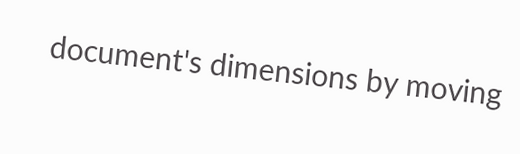document's dimensions by moving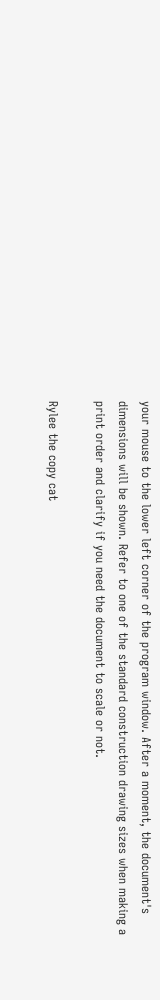your mouse to the lower left corner of the program window. After a moment, the document's dimensions will be shown. Refer to one of the standard construction drawing sizes when making a print order and clarify if you need the document to scale or not.

Rylee the copy cat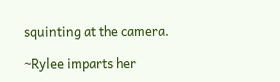squinting at the camera.

~Rylee imparts her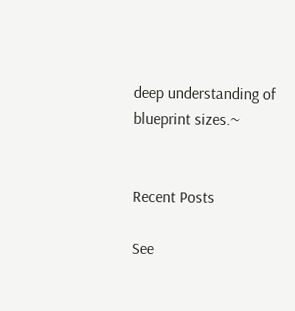deep understanding of blueprint sizes.~


Recent Posts

See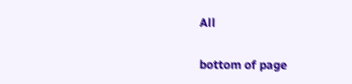All


bottom of page